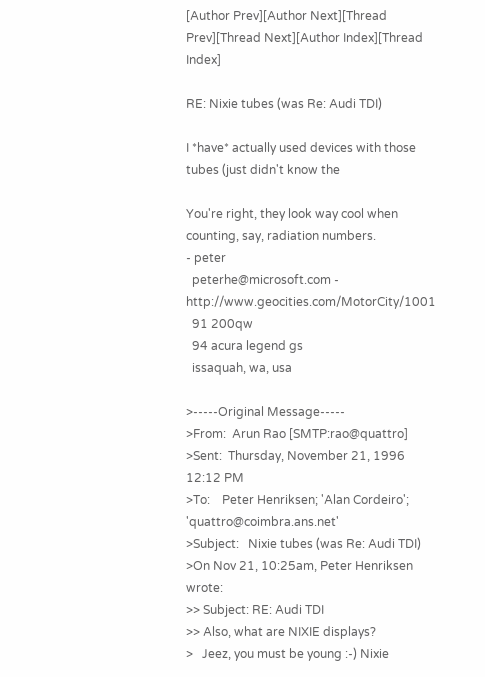[Author Prev][Author Next][Thread Prev][Thread Next][Author Index][Thread Index]

RE: Nixie tubes (was Re: Audi TDI)

I *have* actually used devices with those tubes (just didn't know the

You're right, they look way cool when counting, say, radiation numbers.
- peter
  peterhe@microsoft.com - http://www.geocities.com/MotorCity/1001
  91 200qw
  94 acura legend gs
  issaquah, wa, usa

>-----Original Message-----
>From:  Arun Rao [SMTP:rao@quattro]
>Sent:  Thursday, November 21, 1996 12:12 PM
>To:    Peter Henriksen; 'Alan Cordeiro'; 'quattro@coimbra.ans.net'
>Subject:   Nixie tubes (was Re: Audi TDI)
>On Nov 21, 10:25am, Peter Henriksen wrote:
>> Subject: RE: Audi TDI
>> Also, what are NIXIE displays?
>   Jeez, you must be young :-) Nixie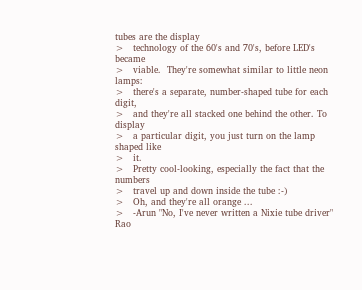tubes are the display
>   technology of the 60's and 70's, before LED's became
>   viable.  They're somewhat similar to little neon lamps:
>   there's a separate, number-shaped tube for each digit,
>   and they're all stacked one behind the other. To display
>   a particular digit, you just turn on the lamp shaped like
>   it.
>   Pretty cool-looking, especially the fact that the numbers
>   travel up and down inside the tube :-)
>   Oh, and they're all orange ...
>   -Arun "No, I've never written a Nixie tube driver" Rao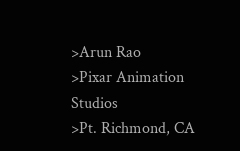>Arun Rao
>Pixar Animation Studios
>Pt. Richmond, CA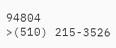94804
>(510) 215-3526